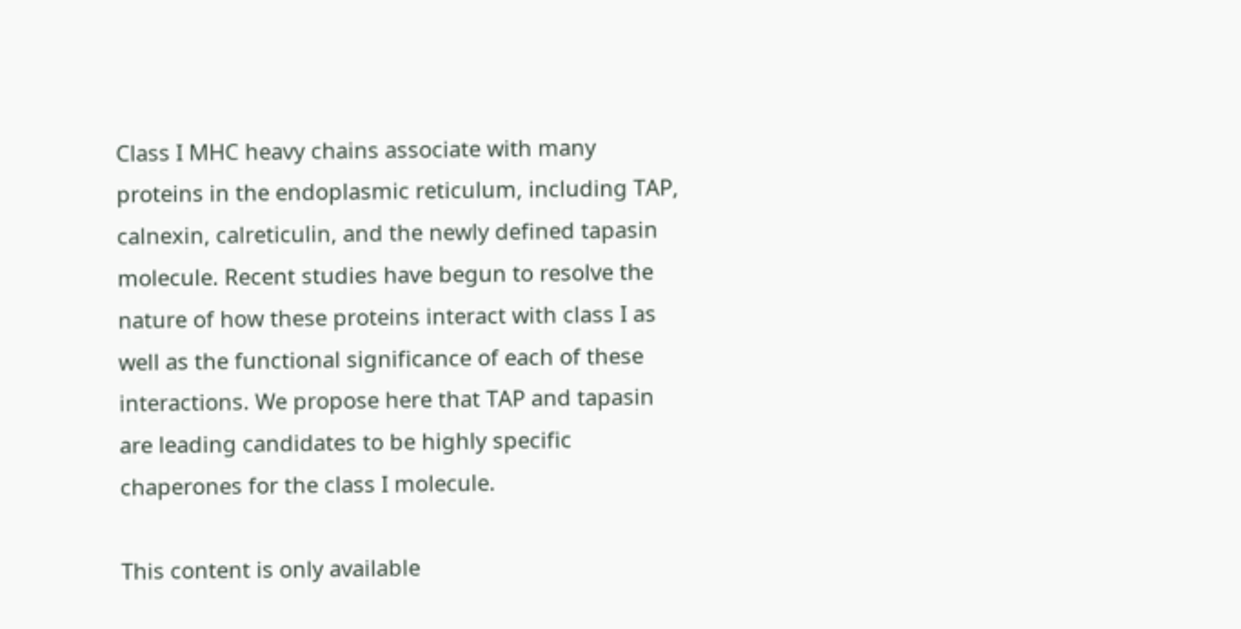Class I MHC heavy chains associate with many proteins in the endoplasmic reticulum, including TAP, calnexin, calreticulin, and the newly defined tapasin molecule. Recent studies have begun to resolve the nature of how these proteins interact with class I as well as the functional significance of each of these interactions. We propose here that TAP and tapasin are leading candidates to be highly specific chaperones for the class I molecule.

This content is only available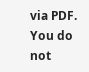via PDF.
You do not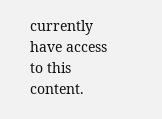currently have access to this content.